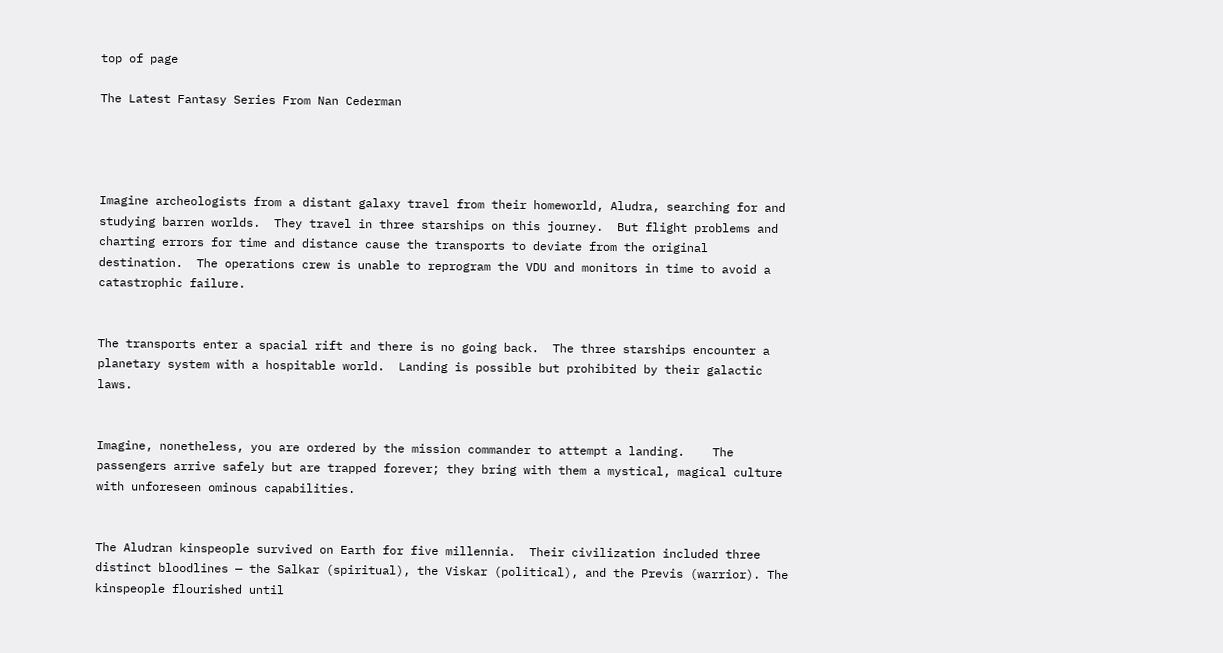top of page

The Latest Fantasy Series From Nan Cederman




Imagine archeologists from a distant galaxy travel from their homeworld, Aludra, searching for and studying barren worlds.  They travel in three starships on this journey.  But flight problems and charting errors for time and distance cause the transports to deviate from the original destination.  The operations crew is unable to reprogram the VDU and monitors in time to avoid a catastrophic failure.


The transports enter a spacial rift and there is no going back.  The three starships encounter a planetary system with a hospitable world.  Landing is possible but prohibited by their galactic laws.


Imagine, nonetheless, you are ordered by the mission commander to attempt a landing.    The passengers arrive safely but are trapped forever; they bring with them a mystical, magical culture with unforeseen ominous capabilities.


The Aludran kinspeople survived on Earth for five millennia.  Their civilization included three distinct bloodlines — the Salkar (spiritual), the Viskar (political), and the Previs (warrior). The kinspeople flourished until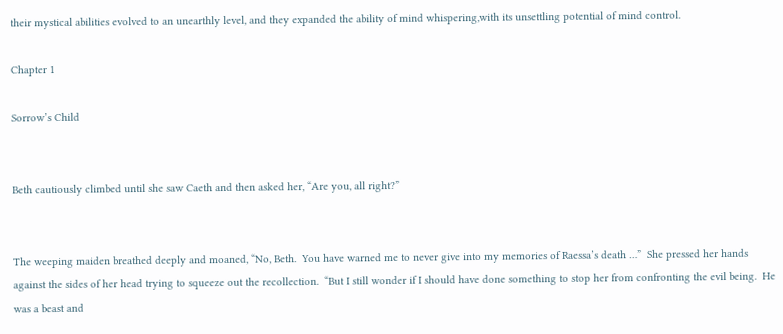their mystical abilities evolved to an unearthly level, and they expanded the ability of mind whispering,with its unsettling potential of mind control.

Chapter 1

Sorrow’s Child


Beth cautiously climbed until she saw Caeth and then asked her, “Are you, all right?”


The weeping maiden breathed deeply and moaned, “No, Beth.  You have warned me to never give into my memories of Raessa’s death …”  She pressed her hands against the sides of her head trying to squeeze out the recollection.  “But I still wonder if I should have done something to stop her from confronting the evil being.  He was a beast and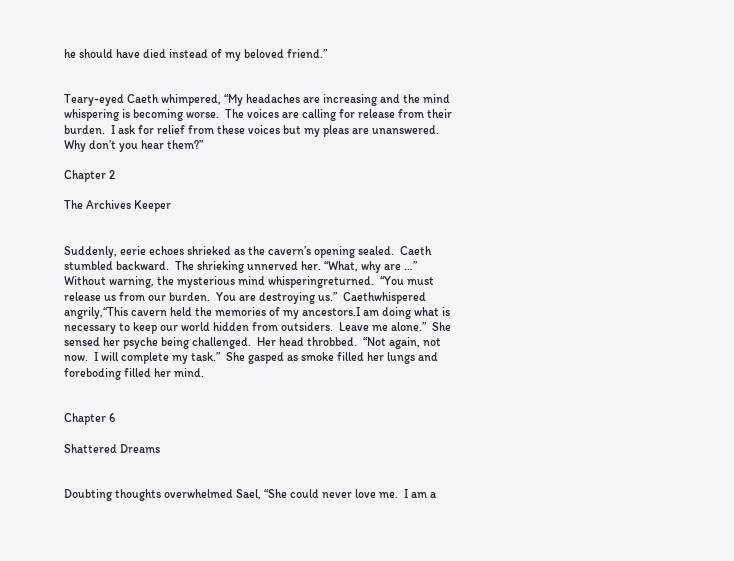he should have died instead of my beloved friend.”


Teary-eyed Caeth whimpered, “My headaches are increasing and the mind whispering is becoming worse.  The voices are calling for release from their burden.  I ask for relief from these voices but my pleas are unanswered.  Why don’t you hear them?”

Chapter 2

The Archives Keeper


Suddenly, eerie echoes shrieked as the cavern’s opening sealed.  Caeth stumbled backward.  The shrieking unnerved her. “What, why are …”  Without warning, the mysterious mind whisperingreturned.  “You must release us from our burden.  You are destroying us.”  Caethwhispered angrily,“This cavern held the memories of my ancestors.I am doing what is necessary to keep our world hidden from outsiders.  Leave me alone.”  She sensed her psyche being challenged.  Her head throbbed.  “Not again, not now.  I will complete my task.”  She gasped as smoke filled her lungs and foreboding filled her mind.


Chapter 6

Shattered Dreams


Doubting thoughts overwhelmed Sael, “She could never love me.  I am a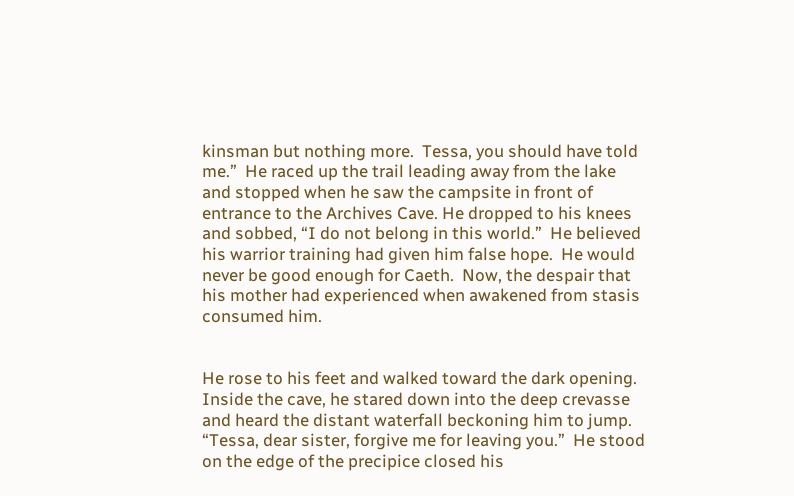kinsman but nothing more.  Tessa, you should have told me.”  He raced up the trail leading away from the lake and stopped when he saw the campsite in front of entrance to the Archives Cave. He dropped to his knees and sobbed, “I do not belong in this world.”  He believed his warrior training had given him false hope.  He would never be good enough for Caeth.  Now, the despair that his mother had experienced when awakened from stasis consumed him.


He rose to his feet and walked toward the dark opening.  Inside the cave, he stared down into the deep crevasse and heard the distant waterfall beckoning him to jump.  “Tessa, dear sister, forgive me for leaving you.”  He stood on the edge of the precipice closed his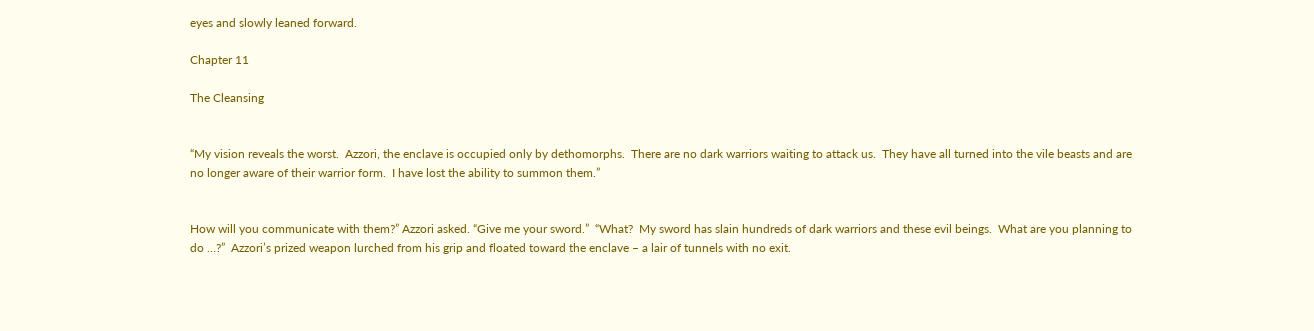eyes and slowly leaned forward.

Chapter 11

The Cleansing


“My vision reveals the worst.  Azzori, the enclave is occupied only by dethomorphs.  There are no dark warriors waiting to attack us.  They have all turned into the vile beasts and are no longer aware of their warrior form.  I have lost the ability to summon them.”


How will you communicate with them?” Azzori asked. “Give me your sword.”  “What?  My sword has slain hundreds of dark warriors and these evil beings.  What are you planning to do …?”  Azzori’s prized weapon lurched from his grip and floated toward the enclave – a lair of tunnels with no exit.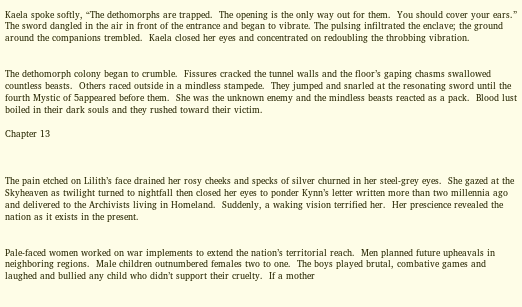Kaela spoke softly, “The dethomorphs are trapped.  The opening is the only way out for them.  You should cover your ears.”  The sword dangled in the air in front of the entrance and began to vibrate. The pulsing infiltrated the enclave; the ground around the companions trembled.  Kaela closed her eyes and concentrated on redoubling the throbbing vibration.


The dethomorph colony began to crumble.  Fissures cracked the tunnel walls and the floor’s gaping chasms swallowed countless beasts.  Others raced outside in a mindless stampede.  They jumped and snarled at the resonating sword until the fourth Mystic of 5appeared before them.  She was the unknown enemy and the mindless beasts reacted as a pack.  Blood lust boiled in their dark souls and they rushed toward their victim.

Chapter 13



The pain etched on Lilith’s face drained her rosy cheeks and specks of silver churned in her steel-grey eyes.  She gazed at the Skyheaven as twilight turned to nightfall then closed her eyes to ponder Kynn’s letter written more than two millennia ago and delivered to the Archivists living in Homeland.  Suddenly, a waking vision terrified her.  Her prescience revealed the nation as it exists in the present.


Pale-faced women worked on war implements to extend the nation’s territorial reach.  Men planned future upheavals in neighboring regions.  Male children outnumbered females two to one.  The boys played brutal, combative games and laughed and bullied any child who didn’t support their cruelty.  If a mother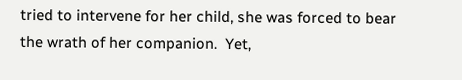tried to intervene for her child, she was forced to bear the wrath of her companion.  Yet,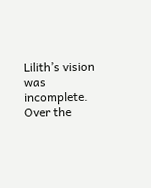Lilith’s vision was incomplete.  Over the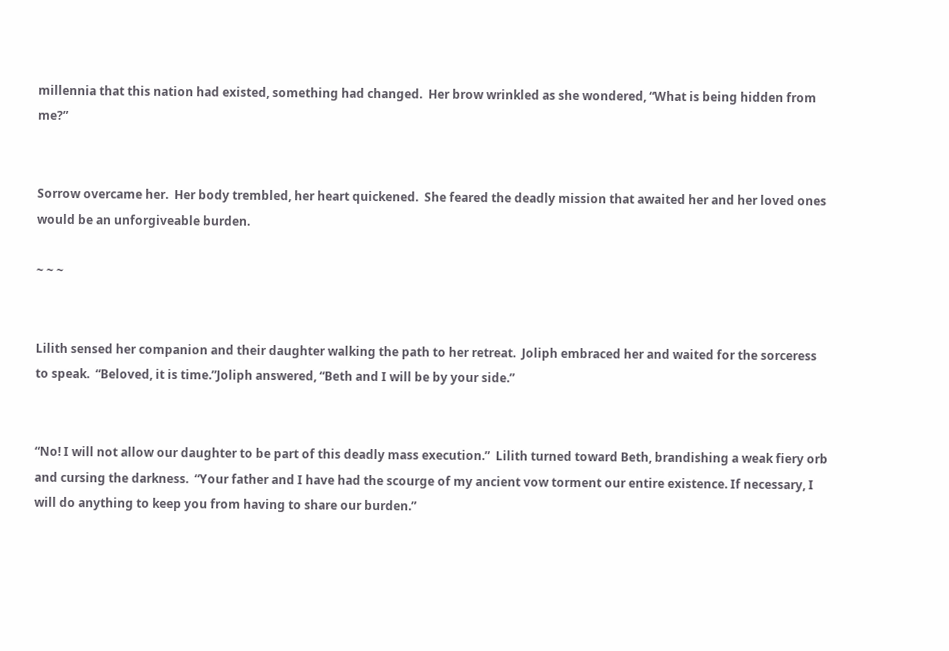millennia that this nation had existed, something had changed.  Her brow wrinkled as she wondered, “What is being hidden from me?”


Sorrow overcame her.  Her body trembled, her heart quickened.  She feared the deadly mission that awaited her and her loved ones would be an unforgiveable burden.

~ ~ ~


Lilith sensed her companion and their daughter walking the path to her retreat.  Joliph embraced her and waited for the sorceress to speak.  “Beloved, it is time.”Joliph answered, “Beth and I will be by your side.”


“No! I will not allow our daughter to be part of this deadly mass execution.”  Lilith turned toward Beth, brandishing a weak fiery orb and cursing the darkness.  “Your father and I have had the scourge of my ancient vow torment our entire existence. If necessary, I will do anything to keep you from having to share our burden.”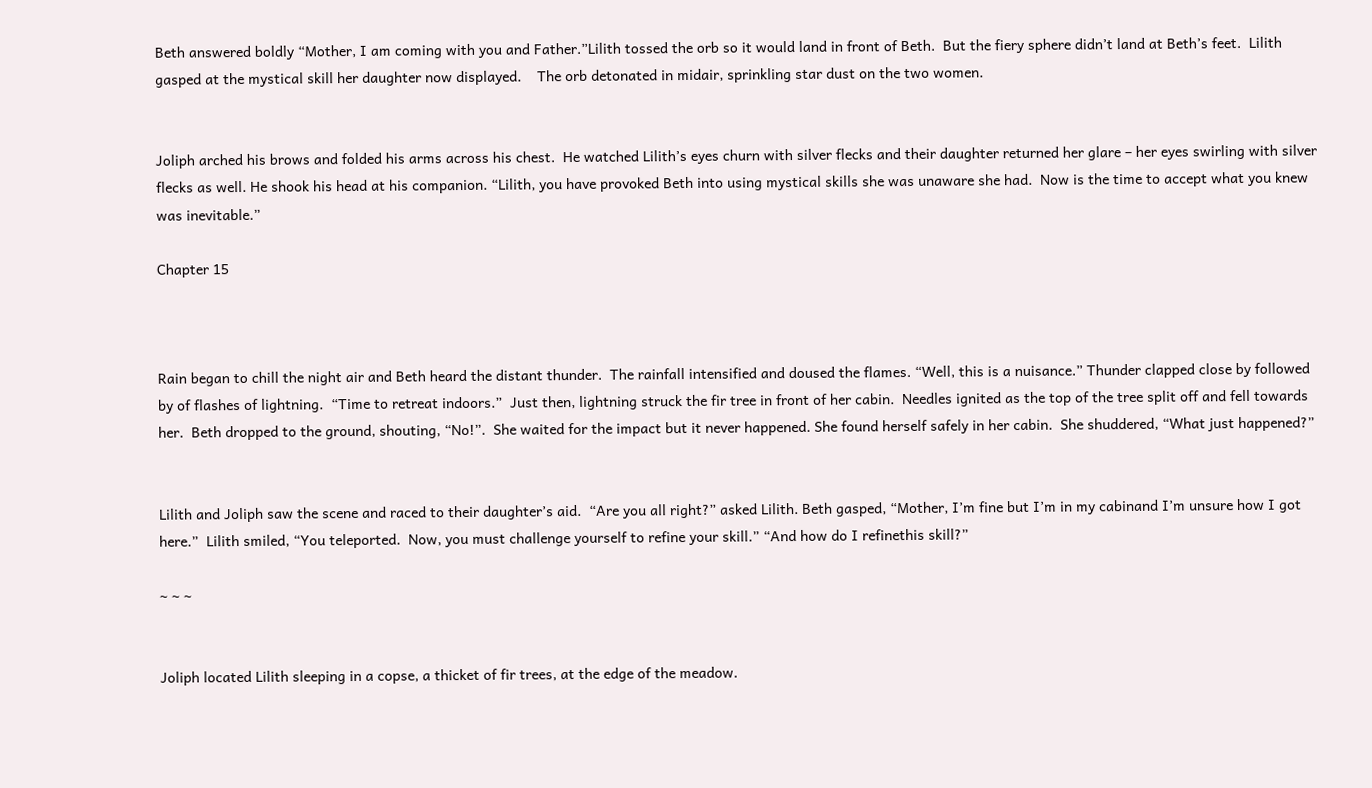Beth answered boldly “Mother, I am coming with you and Father.”Lilith tossed the orb so it would land in front of Beth.  But the fiery sphere didn’t land at Beth’s feet.  Lilith gasped at the mystical skill her daughter now displayed.    The orb detonated in midair, sprinkling star dust on the two women.


Joliph arched his brows and folded his arms across his chest.  He watched Lilith’s eyes churn with silver flecks and their daughter returned her glare – her eyes swirling with silver flecks as well. He shook his head at his companion. “Lilith, you have provoked Beth into using mystical skills she was unaware she had.  Now is the time to accept what you knew was inevitable.”

Chapter 15



Rain began to chill the night air and Beth heard the distant thunder.  The rainfall intensified and doused the flames. “Well, this is a nuisance.” Thunder clapped close by followed by of flashes of lightning.  “Time to retreat indoors.”  Just then, lightning struck the fir tree in front of her cabin.  Needles ignited as the top of the tree split off and fell towards her.  Beth dropped to the ground, shouting, “No!”.  She waited for the impact but it never happened. She found herself safely in her cabin.  She shuddered, “What just happened?”


Lilith and Joliph saw the scene and raced to their daughter’s aid.  “Are you all right?” asked Lilith. Beth gasped, “Mother, I’m fine but I’m in my cabinand I’m unsure how I got here.”  Lilith smiled, “You teleported.  Now, you must challenge yourself to refine your skill.” “And how do I refinethis skill?”

~ ~ ~


Joliph located Lilith sleeping in a copse, a thicket of fir trees, at the edge of the meadow.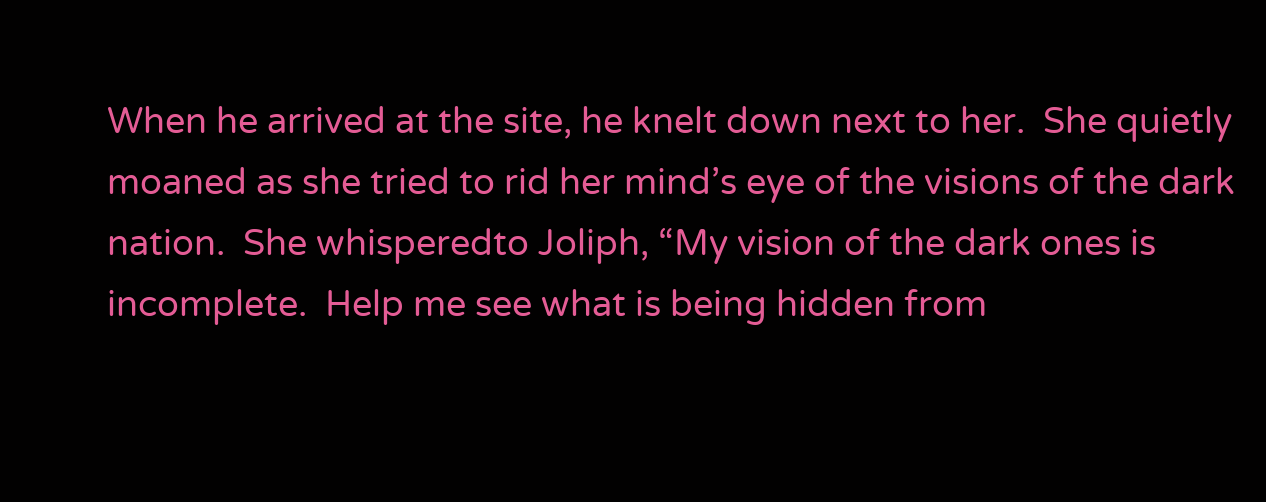When he arrived at the site, he knelt down next to her.  She quietly moaned as she tried to rid her mind’s eye of the visions of the dark nation.  She whisperedto Joliph, “My vision of the dark ones is incomplete.  Help me see what is being hidden from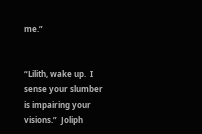me.”


“Lilith, wake up.  I sense your slumber is impairing your visions.”  Joliph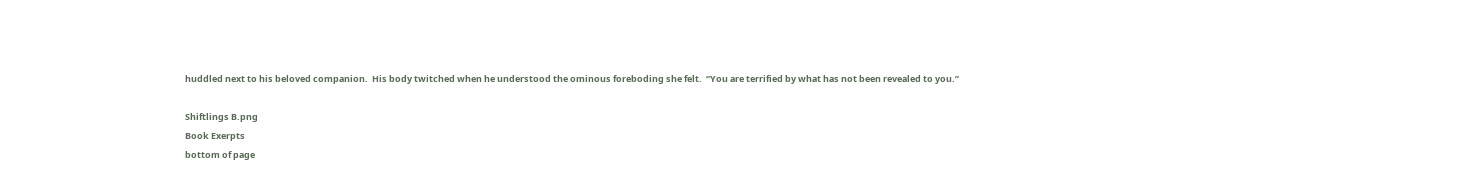huddled next to his beloved companion.  His body twitched when he understood the ominous foreboding she felt.  “You are terrified by what has not been revealed to you.”

Shiftlings B.png
Book Exerpts
bottom of page